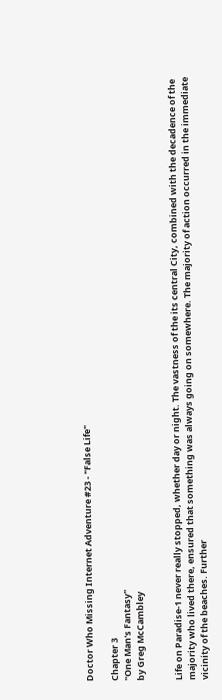Doctor Who Missing Internet Adventure #23 - "False Life"

Chapter 3
"One Man's Fantasy"
by Greg McCambley


Life on Paradise-1 never really stopped, whether day or night. The vastness of the its central City, combined with the decadence of the majority who lived there, ensured that something was always going on somewhere. The majority of action occurred in the immediate vicinity of the beaches. Further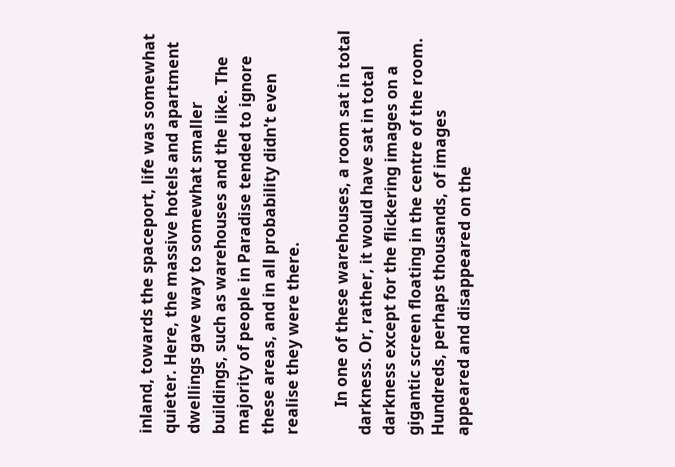inland, towards the spaceport, life was somewhat quieter. Here, the massive hotels and apartment dwellings gave way to somewhat smaller buildings, such as warehouses and the like. The majority of people in Paradise tended to ignore these areas, and in all probability didn't even realise they were there.

       In one of these warehouses, a room sat in total darkness. Or, rather, it would have sat in total darkness except for the flickering images on a gigantic screen floating in the centre of the room. Hundreds, perhaps thousands, of images appeared and disappeared on the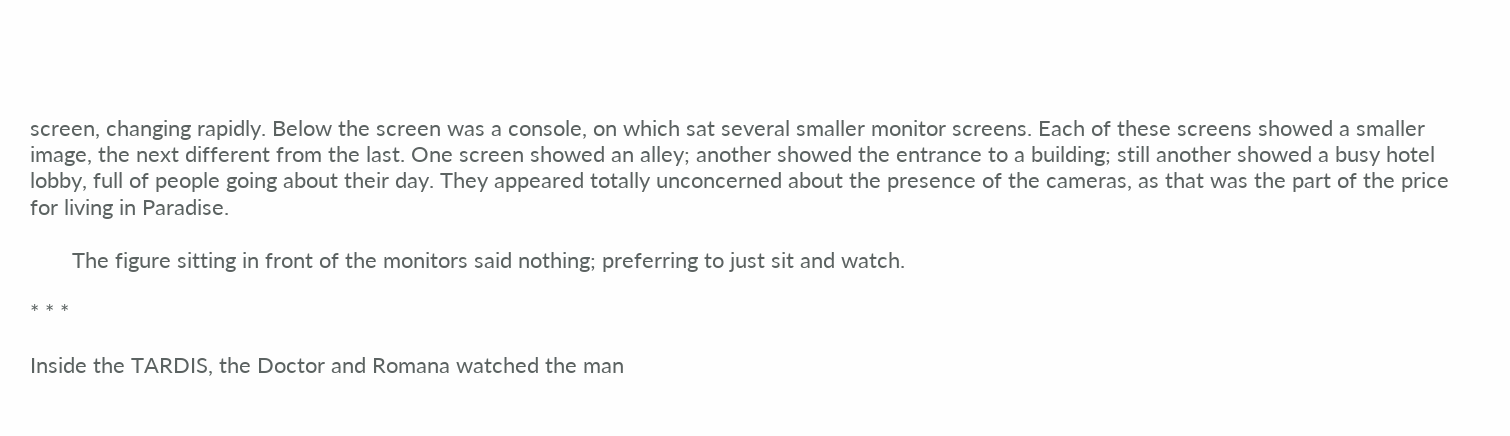screen, changing rapidly. Below the screen was a console, on which sat several smaller monitor screens. Each of these screens showed a smaller image, the next different from the last. One screen showed an alley; another showed the entrance to a building; still another showed a busy hotel lobby, full of people going about their day. They appeared totally unconcerned about the presence of the cameras, as that was the part of the price for living in Paradise.

       The figure sitting in front of the monitors said nothing; preferring to just sit and watch.

* * *

Inside the TARDIS, the Doctor and Romana watched the man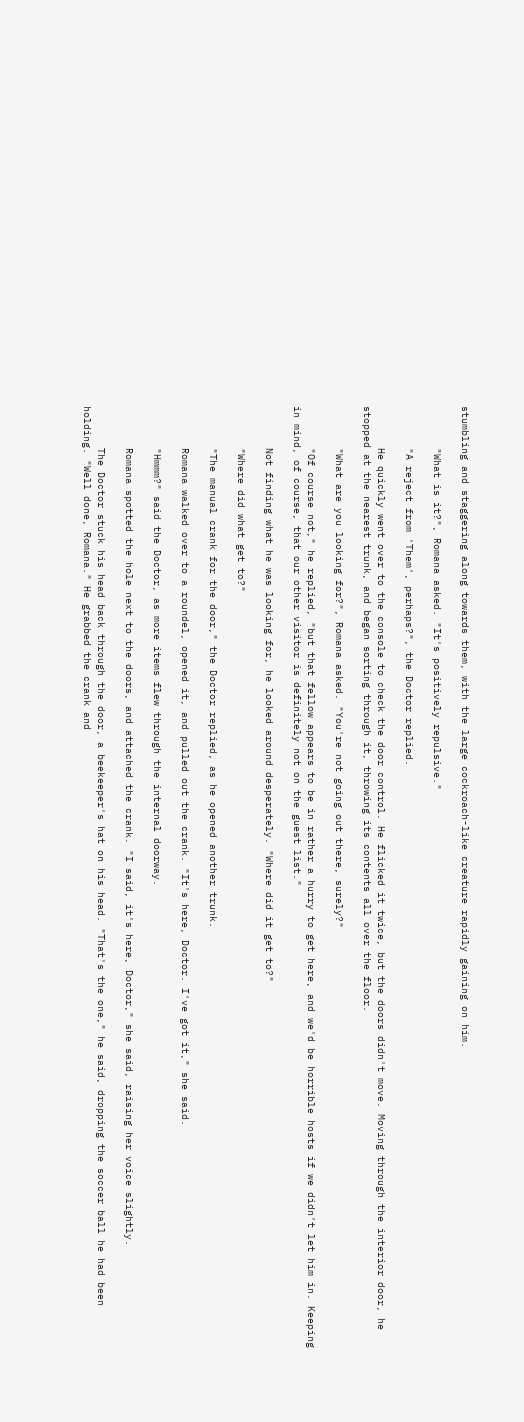stumbling and staggering along towards them, with the large cockroach-like creature rapidly gaining on him.

       "What is it?", Romana asked. "It's positively repulsive."

       "A reject from 'Them', perhaps?", the Doctor replied.

       He quickly went over to the console to check the door control. He flicked it twice, but the doors didn't move. Moving through the interior door, he stopped at the nearest trunk, and began sorting through it, throwing its contents all over the floor.

       "What are you looking for?", Romana asked. "You're not going out there, surely?"

       "Of course not," he replied, "but that fellow appears to be in rather a hurry to get here, and we'd be horrible hosts if we didn't let him in. Keeping in mind, of course, that our other visitor is definitely not on the guest list."

       Not finding what he was looking for, he looked around desperately. "Where did it get to?"

       "Where did what get to?"

       "The manual crank for the door," the Doctor replied, as he opened another trunk.

       Romana walked over to a roundel, opened it, and pulled out the crank. "It's here, Doctor. I've got it," she said.

       "Hmmm?" said the Doctor, as more items flew through the internal doorway.

       Romana spotted the hole next to the doors, and attached the crank. "I said, it's here, Doctor," she said, raising her voice slightly.

       The Doctor stuck his head back through the door, a beekeeper's hat on his head. "That's the one," he said, dropping the soccer ball he had been holding. "Well done, Romana." He grabbed the crank and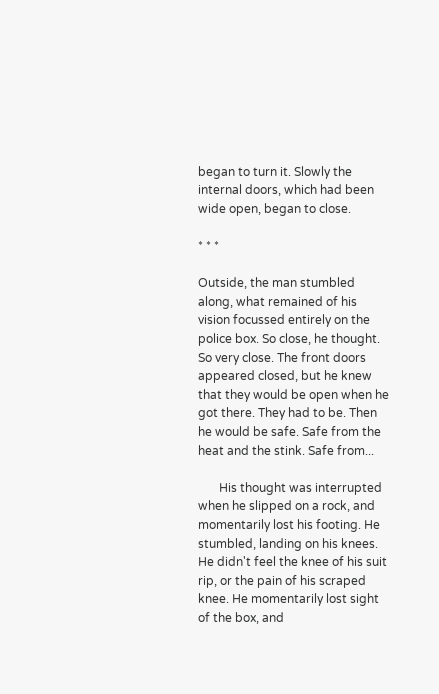began to turn it. Slowly the internal doors, which had been wide open, began to close.

* * *

Outside, the man stumbled along, what remained of his vision focussed entirely on the police box. So close, he thought. So very close. The front doors appeared closed, but he knew that they would be open when he got there. They had to be. Then he would be safe. Safe from the heat and the stink. Safe from...

       His thought was interrupted when he slipped on a rock, and momentarily lost his footing. He stumbled, landing on his knees. He didn't feel the knee of his suit rip, or the pain of his scraped knee. He momentarily lost sight of the box, and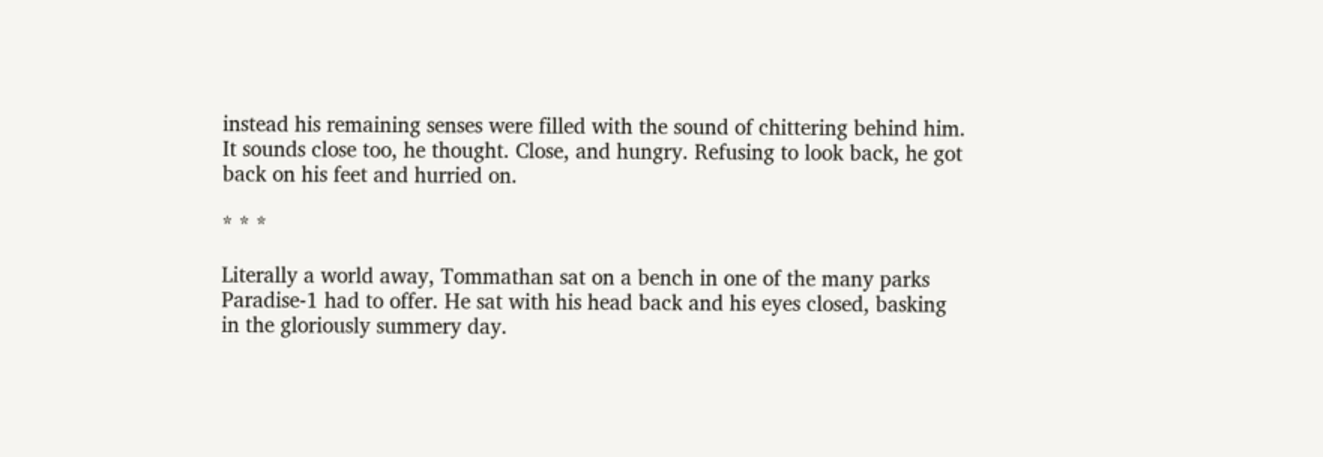instead his remaining senses were filled with the sound of chittering behind him. It sounds close too, he thought. Close, and hungry. Refusing to look back, he got back on his feet and hurried on.

* * *

Literally a world away, Tommathan sat on a bench in one of the many parks Paradise-1 had to offer. He sat with his head back and his eyes closed, basking in the gloriously summery day.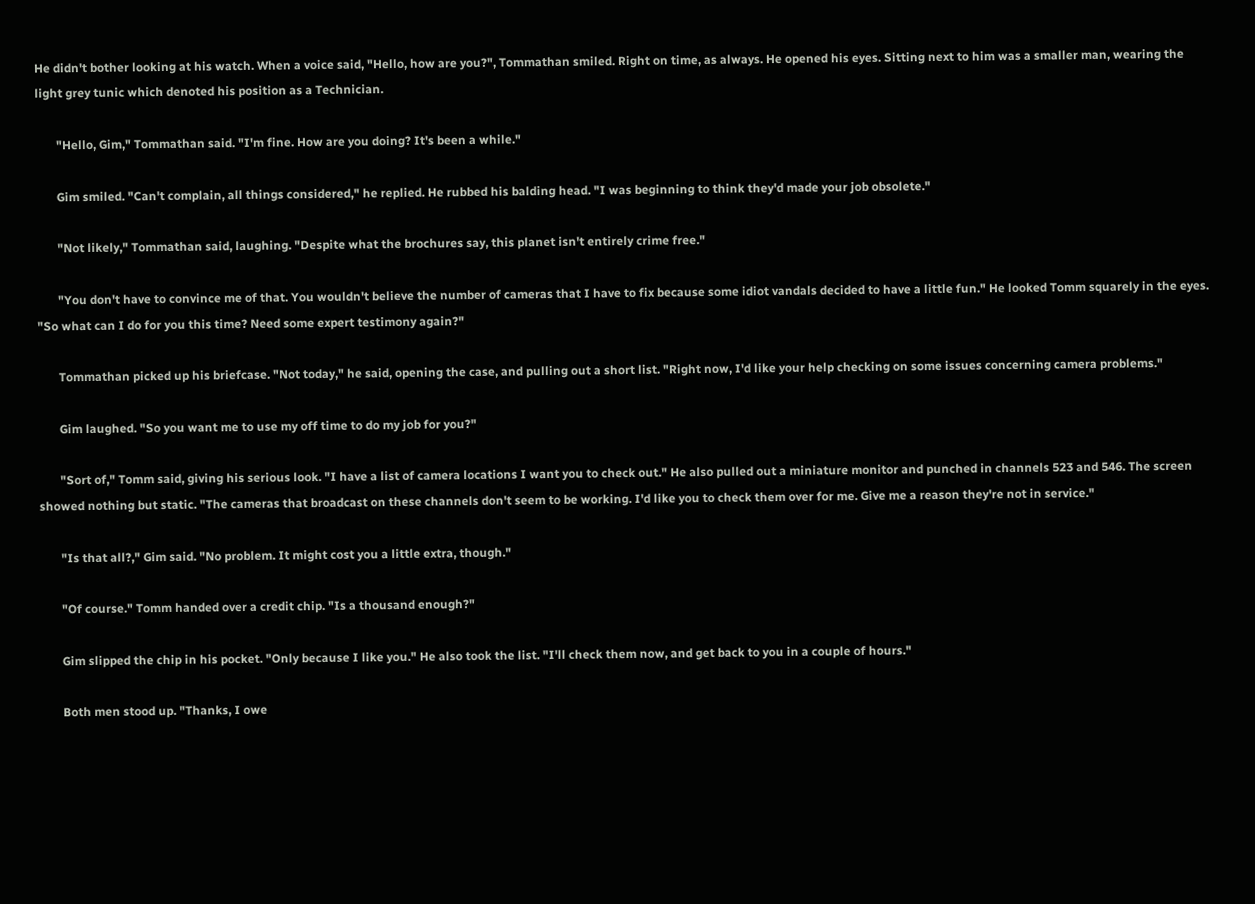He didn't bother looking at his watch. When a voice said, "Hello, how are you?", Tommathan smiled. Right on time, as always. He opened his eyes. Sitting next to him was a smaller man, wearing the light grey tunic which denoted his position as a Technician.

       "Hello, Gim," Tommathan said. "I'm fine. How are you doing? It's been a while."

       Gim smiled. "Can't complain, all things considered," he replied. He rubbed his balding head. "I was beginning to think they'd made your job obsolete."

       "Not likely," Tommathan said, laughing. "Despite what the brochures say, this planet isn't entirely crime free."

       "You don't have to convince me of that. You wouldn't believe the number of cameras that I have to fix because some idiot vandals decided to have a little fun." He looked Tomm squarely in the eyes. "So what can I do for you this time? Need some expert testimony again?"

       Tommathan picked up his briefcase. "Not today," he said, opening the case, and pulling out a short list. "Right now, I'd like your help checking on some issues concerning camera problems."

       Gim laughed. "So you want me to use my off time to do my job for you?"

       "Sort of," Tomm said, giving his serious look. "I have a list of camera locations I want you to check out." He also pulled out a miniature monitor and punched in channels 523 and 546. The screen showed nothing but static. "The cameras that broadcast on these channels don't seem to be working. I'd like you to check them over for me. Give me a reason they're not in service."

       "Is that all?," Gim said. "No problem. It might cost you a little extra, though."

       "Of course." Tomm handed over a credit chip. "Is a thousand enough?"

       Gim slipped the chip in his pocket. "Only because I like you." He also took the list. "I'll check them now, and get back to you in a couple of hours."

       Both men stood up. "Thanks, I owe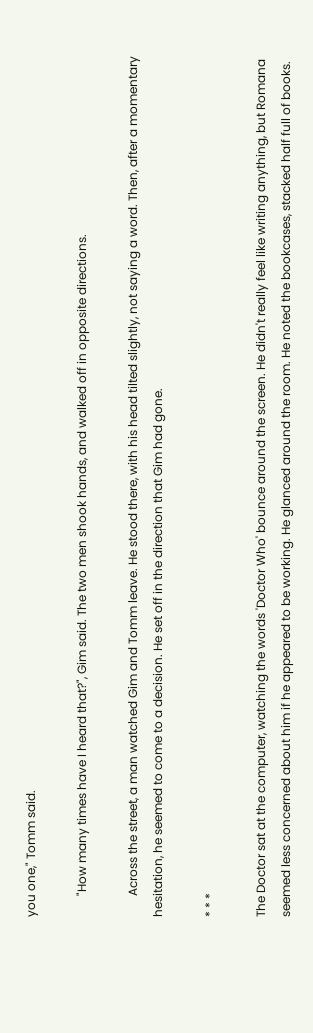you one," Tomm said.

       "How many times have I heard that?", Gim said. The two men shook hands, and walked off in opposite directions.

       Across the street, a man watched Gim and Tomm leave. He stood there, with his head tilted slightly, not saying a word. Then, after a momentary hesitation, he seemed to come to a decision. He set off in the direction that Gim had gone.

* * *

The Doctor sat at the computer, watching the words 'Doctor Who' bounce around the screen. He didn't really feel like writing anything, but Romana seemed less concerned about him if he appeared to be working. He glanced around the room. He noted the bookcases, stacked half full of books.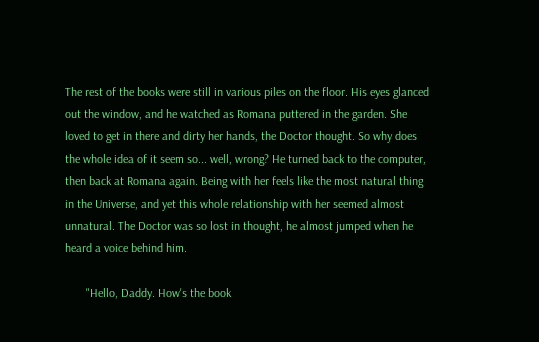The rest of the books were still in various piles on the floor. His eyes glanced out the window, and he watched as Romana puttered in the garden. She loved to get in there and dirty her hands, the Doctor thought. So why does the whole idea of it seem so... well, wrong? He turned back to the computer, then back at Romana again. Being with her feels like the most natural thing in the Universe, and yet this whole relationship with her seemed almost unnatural. The Doctor was so lost in thought, he almost jumped when he heard a voice behind him.

       "Hello, Daddy. How's the book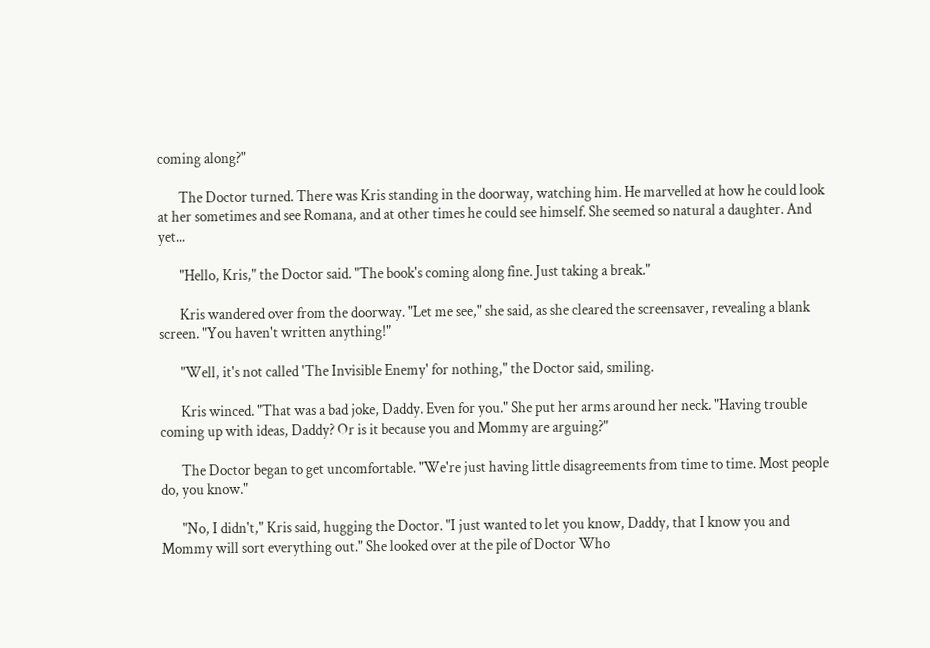coming along?"

       The Doctor turned. There was Kris standing in the doorway, watching him. He marvelled at how he could look at her sometimes and see Romana, and at other times he could see himself. She seemed so natural a daughter. And yet...

       "Hello, Kris," the Doctor said. "The book's coming along fine. Just taking a break."

       Kris wandered over from the doorway. "Let me see," she said, as she cleared the screensaver, revealing a blank screen. "You haven't written anything!"

       "Well, it's not called 'The Invisible Enemy' for nothing," the Doctor said, smiling.

       Kris winced. "That was a bad joke, Daddy. Even for you." She put her arms around her neck. "Having trouble coming up with ideas, Daddy? Or is it because you and Mommy are arguing?"

       The Doctor began to get uncomfortable. "We're just having little disagreements from time to time. Most people do, you know."

       "No, I didn't," Kris said, hugging the Doctor. "I just wanted to let you know, Daddy, that I know you and Mommy will sort everything out." She looked over at the pile of Doctor Who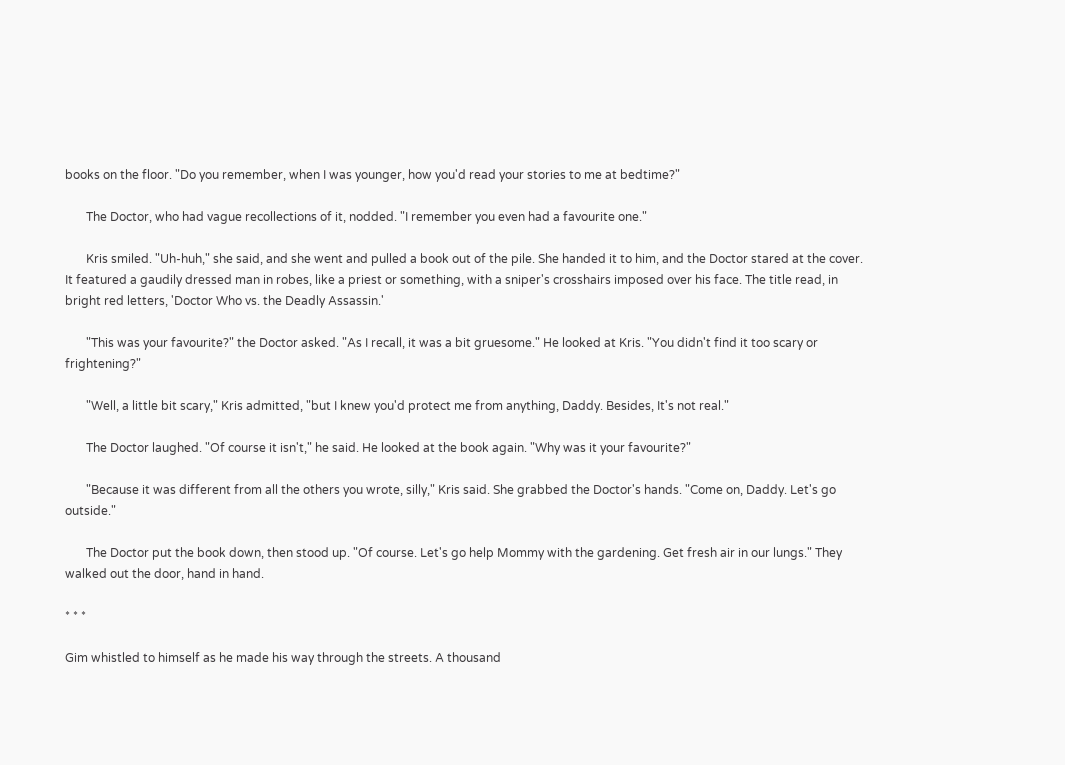books on the floor. "Do you remember, when I was younger, how you'd read your stories to me at bedtime?"

       The Doctor, who had vague recollections of it, nodded. "I remember you even had a favourite one."

       Kris smiled. "Uh-huh," she said, and she went and pulled a book out of the pile. She handed it to him, and the Doctor stared at the cover. It featured a gaudily dressed man in robes, like a priest or something, with a sniper's crosshairs imposed over his face. The title read, in bright red letters, 'Doctor Who vs. the Deadly Assassin.'

       "This was your favourite?" the Doctor asked. "As I recall, it was a bit gruesome." He looked at Kris. "You didn't find it too scary or frightening?"

       "Well, a little bit scary," Kris admitted, "but I knew you'd protect me from anything, Daddy. Besides, It's not real."

       The Doctor laughed. "Of course it isn't," he said. He looked at the book again. "Why was it your favourite?"

       "Because it was different from all the others you wrote, silly," Kris said. She grabbed the Doctor's hands. "Come on, Daddy. Let's go outside."

       The Doctor put the book down, then stood up. "Of course. Let's go help Mommy with the gardening. Get fresh air in our lungs." They walked out the door, hand in hand.

* * *

Gim whistled to himself as he made his way through the streets. A thousand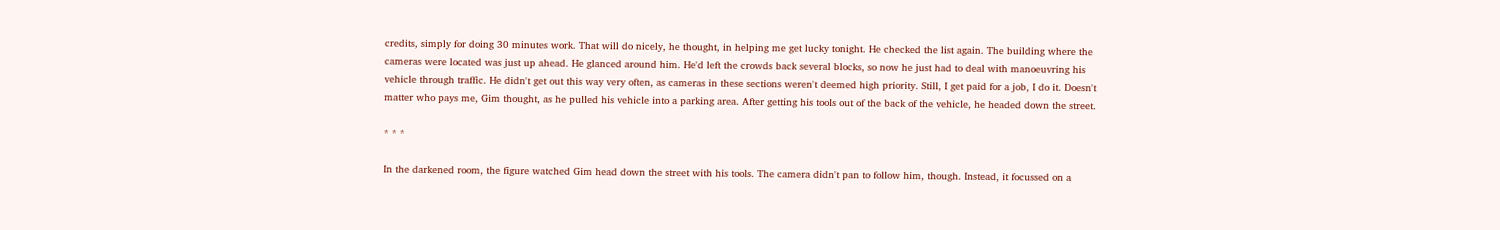credits, simply for doing 30 minutes work. That will do nicely, he thought, in helping me get lucky tonight. He checked the list again. The building where the cameras were located was just up ahead. He glanced around him. He'd left the crowds back several blocks, so now he just had to deal with manoeuvring his vehicle through traffic. He didn't get out this way very often, as cameras in these sections weren't deemed high priority. Still, I get paid for a job, I do it. Doesn't matter who pays me, Gim thought, as he pulled his vehicle into a parking area. After getting his tools out of the back of the vehicle, he headed down the street.

* * *

In the darkened room, the figure watched Gim head down the street with his tools. The camera didn't pan to follow him, though. Instead, it focussed on a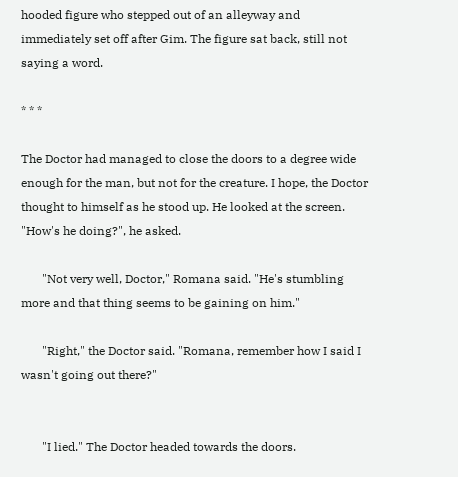hooded figure who stepped out of an alleyway and immediately set off after Gim. The figure sat back, still not saying a word.

* * *

The Doctor had managed to close the doors to a degree wide enough for the man, but not for the creature. I hope, the Doctor thought to himself as he stood up. He looked at the screen. "How's he doing?", he asked.

       "Not very well, Doctor," Romana said. "He's stumbling more and that thing seems to be gaining on him."

       "Right," the Doctor said. "Romana, remember how I said I wasn't going out there?"


       "I lied." The Doctor headed towards the doors.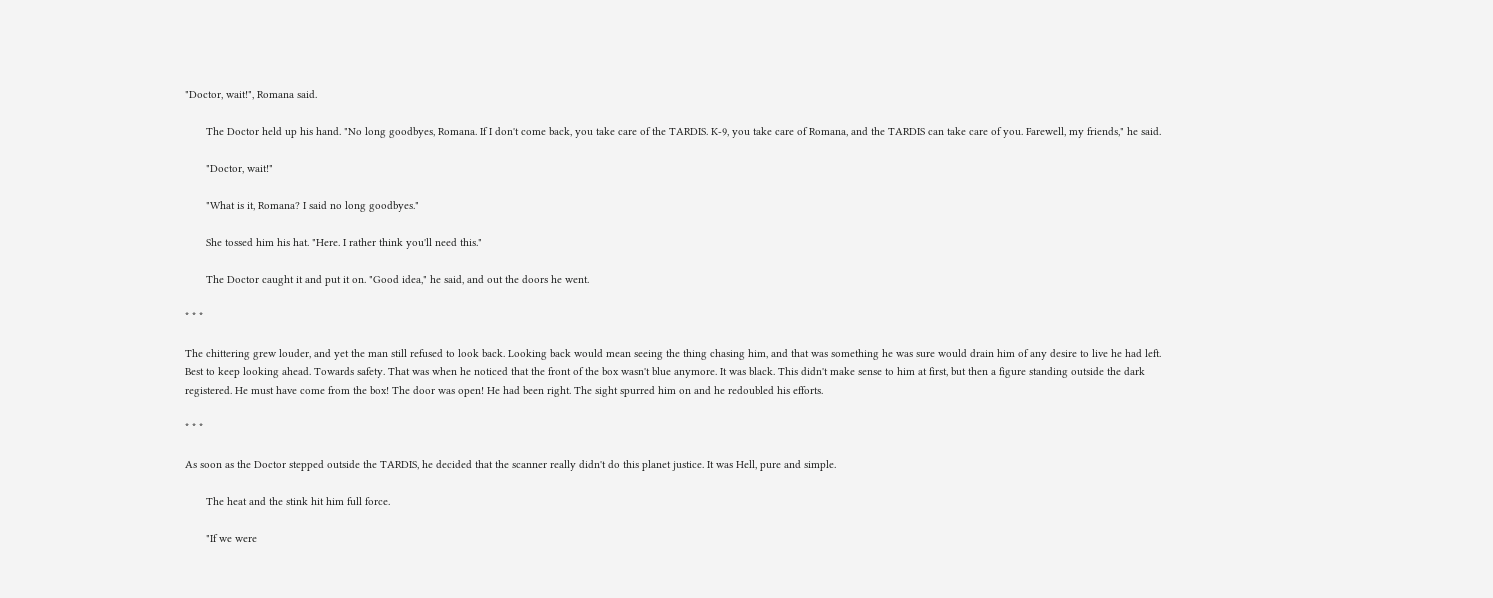"Doctor, wait!", Romana said.

       The Doctor held up his hand. "No long goodbyes, Romana. If I don't come back, you take care of the TARDIS. K-9, you take care of Romana, and the TARDIS can take care of you. Farewell, my friends," he said.

       "Doctor, wait!"

       "What is it, Romana? I said no long goodbyes."

       She tossed him his hat. "Here. I rather think you'll need this."

       The Doctor caught it and put it on. "Good idea," he said, and out the doors he went.

* * *

The chittering grew louder, and yet the man still refused to look back. Looking back would mean seeing the thing chasing him, and that was something he was sure would drain him of any desire to live he had left. Best to keep looking ahead. Towards safety. That was when he noticed that the front of the box wasn't blue anymore. It was black. This didn't make sense to him at first, but then a figure standing outside the dark registered. He must have come from the box! The door was open! He had been right. The sight spurred him on and he redoubled his efforts.

* * *

As soon as the Doctor stepped outside the TARDIS, he decided that the scanner really didn't do this planet justice. It was Hell, pure and simple.

       The heat and the stink hit him full force.

       "If we were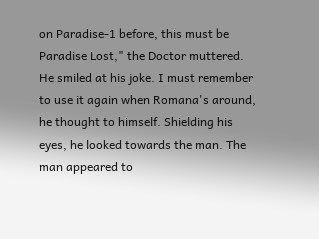on Paradise-1 before, this must be Paradise Lost," the Doctor muttered. He smiled at his joke. I must remember to use it again when Romana's around, he thought to himself. Shielding his eyes, he looked towards the man. The man appeared to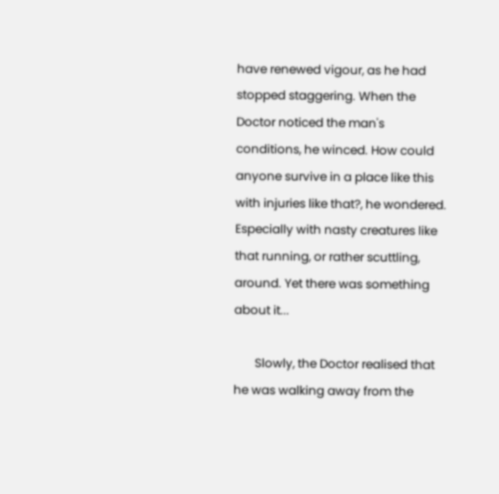have renewed vigour, as he had stopped staggering. When the Doctor noticed the man's conditions, he winced. How could anyone survive in a place like this with injuries like that?, he wondered. Especially with nasty creatures like that running, or rather scuttling, around. Yet there was something about it...

       Slowly, the Doctor realised that he was walking away from the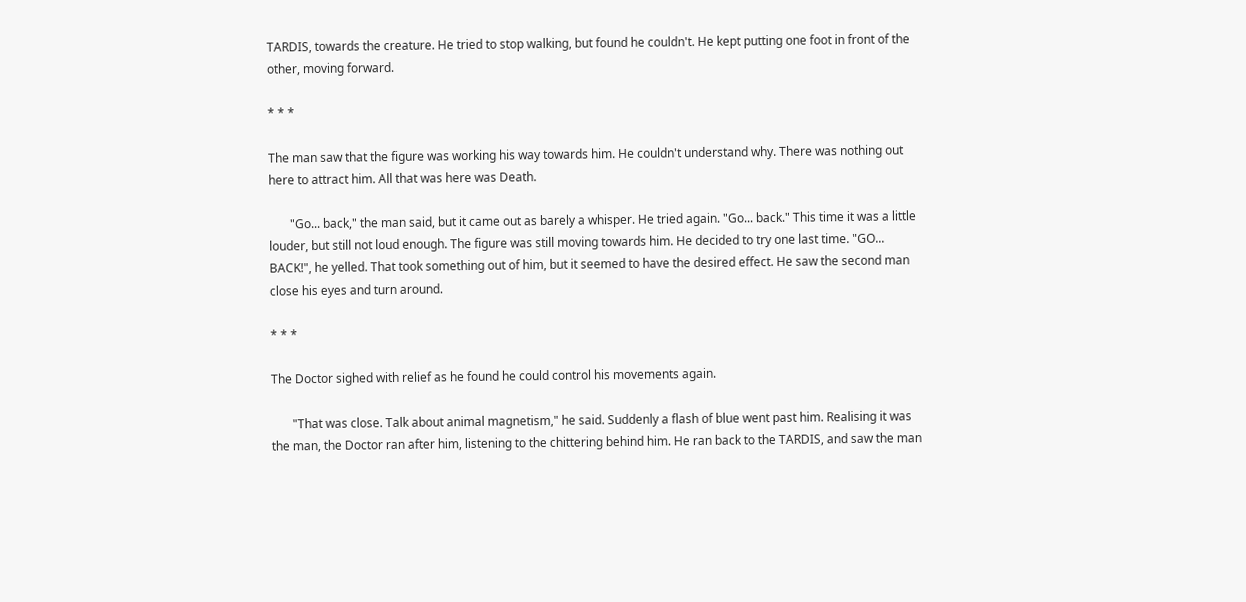TARDIS, towards the creature. He tried to stop walking, but found he couldn't. He kept putting one foot in front of the other, moving forward.

* * *

The man saw that the figure was working his way towards him. He couldn't understand why. There was nothing out here to attract him. All that was here was Death.

       "Go... back," the man said, but it came out as barely a whisper. He tried again. "Go... back." This time it was a little louder, but still not loud enough. The figure was still moving towards him. He decided to try one last time. "GO... BACK!", he yelled. That took something out of him, but it seemed to have the desired effect. He saw the second man close his eyes and turn around.

* * *

The Doctor sighed with relief as he found he could control his movements again.

       "That was close. Talk about animal magnetism," he said. Suddenly a flash of blue went past him. Realising it was the man, the Doctor ran after him, listening to the chittering behind him. He ran back to the TARDIS, and saw the man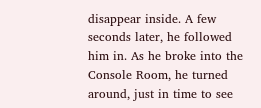disappear inside. A few seconds later, he followed him in. As he broke into the Console Room, he turned around, just in time to see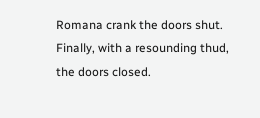Romana crank the doors shut. Finally, with a resounding thud, the doors closed.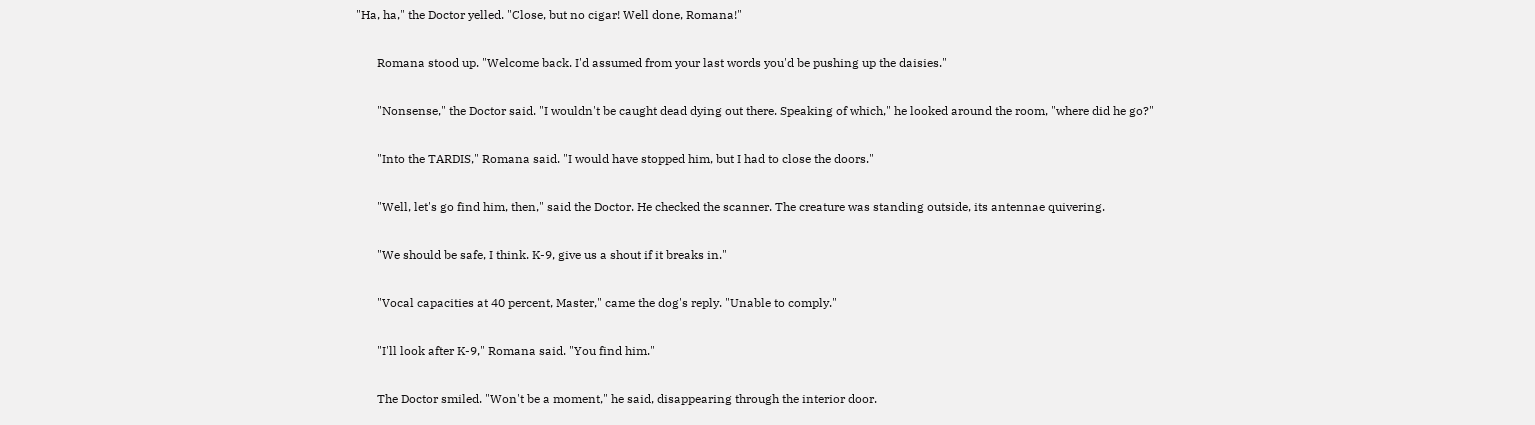"Ha, ha," the Doctor yelled. "Close, but no cigar! Well done, Romana!"

       Romana stood up. "Welcome back. I'd assumed from your last words you'd be pushing up the daisies."

       "Nonsense," the Doctor said. "I wouldn't be caught dead dying out there. Speaking of which," he looked around the room, "where did he go?"

       "Into the TARDIS," Romana said. "I would have stopped him, but I had to close the doors."

       "Well, let's go find him, then," said the Doctor. He checked the scanner. The creature was standing outside, its antennae quivering.

       "We should be safe, I think. K-9, give us a shout if it breaks in."

       "Vocal capacities at 40 percent, Master," came the dog's reply. "Unable to comply."

       "I'll look after K-9," Romana said. "You find him."

       The Doctor smiled. "Won't be a moment," he said, disappearing through the interior door.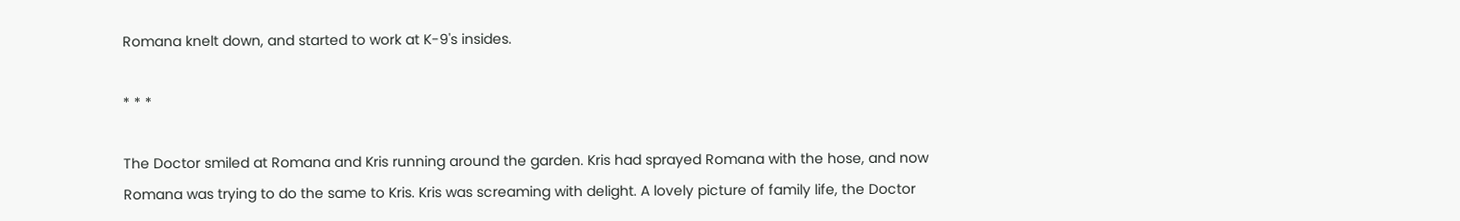Romana knelt down, and started to work at K-9's insides.

* * *

The Doctor smiled at Romana and Kris running around the garden. Kris had sprayed Romana with the hose, and now Romana was trying to do the same to Kris. Kris was screaming with delight. A lovely picture of family life, the Doctor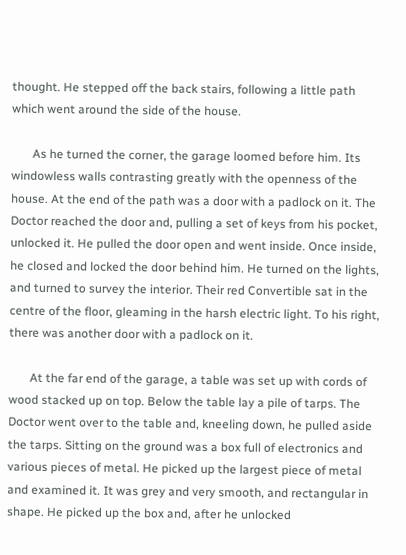thought. He stepped off the back stairs, following a little path which went around the side of the house.

       As he turned the corner, the garage loomed before him. Its windowless walls contrasting greatly with the openness of the house. At the end of the path was a door with a padlock on it. The Doctor reached the door and, pulling a set of keys from his pocket, unlocked it. He pulled the door open and went inside. Once inside, he closed and locked the door behind him. He turned on the lights, and turned to survey the interior. Their red Convertible sat in the centre of the floor, gleaming in the harsh electric light. To his right, there was another door with a padlock on it.

       At the far end of the garage, a table was set up with cords of wood stacked up on top. Below the table lay a pile of tarps. The Doctor went over to the table and, kneeling down, he pulled aside the tarps. Sitting on the ground was a box full of electronics and various pieces of metal. He picked up the largest piece of metal and examined it. It was grey and very smooth, and rectangular in shape. He picked up the box and, after he unlocked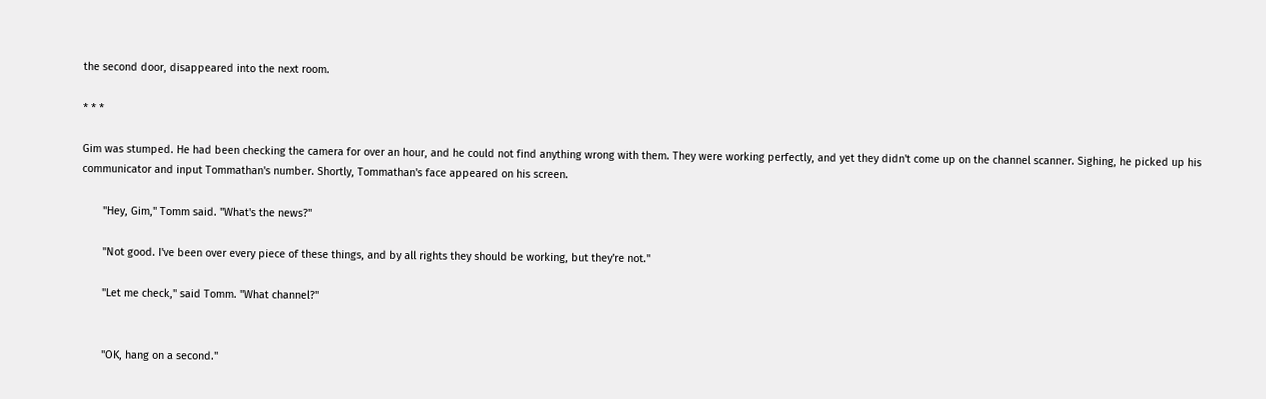the second door, disappeared into the next room.

* * *

Gim was stumped. He had been checking the camera for over an hour, and he could not find anything wrong with them. They were working perfectly, and yet they didn't come up on the channel scanner. Sighing, he picked up his communicator and input Tommathan's number. Shortly, Tommathan's face appeared on his screen.

       "Hey, Gim," Tomm said. "What's the news?"

       "Not good. I've been over every piece of these things, and by all rights they should be working, but they're not."

       "Let me check," said Tomm. "What channel?"


       "OK, hang on a second."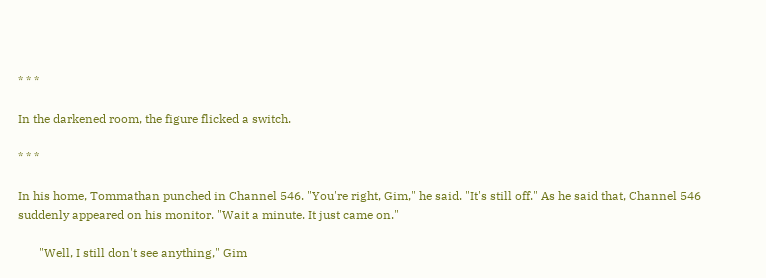* * *

In the darkened room, the figure flicked a switch.

* * *

In his home, Tommathan punched in Channel 546. "You're right, Gim," he said. "It's still off." As he said that, Channel 546 suddenly appeared on his monitor. "Wait a minute. It just came on."

       "Well, I still don't see anything," Gim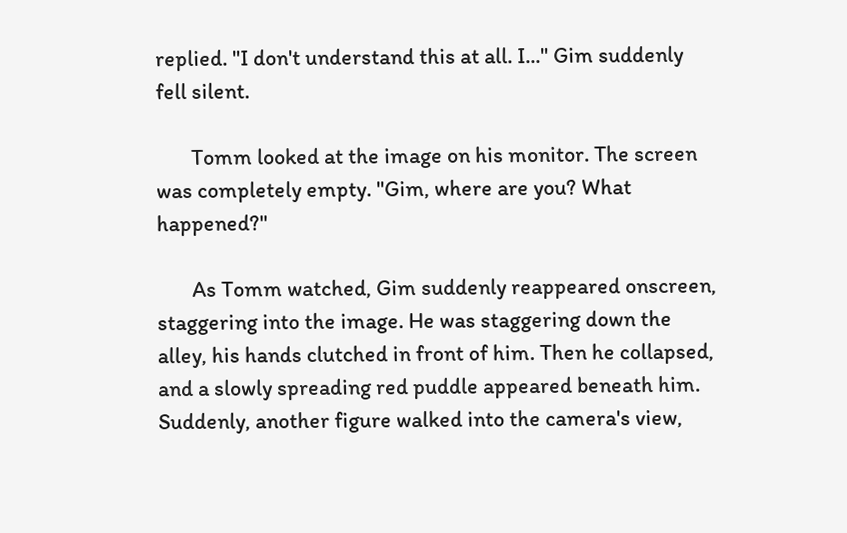replied. "I don't understand this at all. I..." Gim suddenly fell silent.

       Tomm looked at the image on his monitor. The screen was completely empty. "Gim, where are you? What happened?"

       As Tomm watched, Gim suddenly reappeared onscreen, staggering into the image. He was staggering down the alley, his hands clutched in front of him. Then he collapsed, and a slowly spreading red puddle appeared beneath him. Suddenly, another figure walked into the camera's view,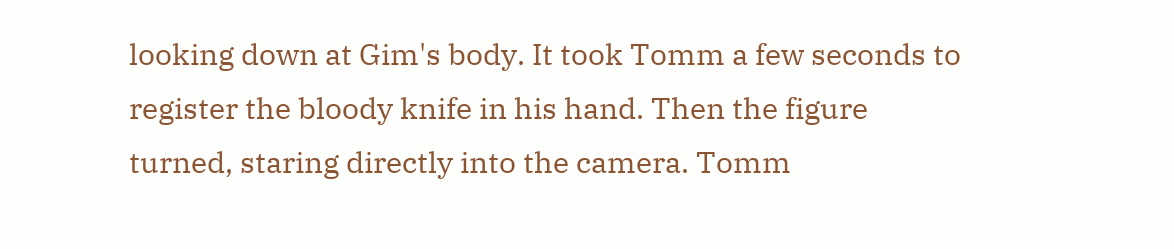looking down at Gim's body. It took Tomm a few seconds to register the bloody knife in his hand. Then the figure turned, staring directly into the camera. Tomm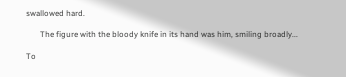swallowed hard.

       The figure with the bloody knife in its hand was him, smiling broadly...

To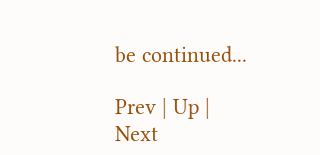be continued...

Prev | Up | Next